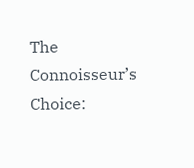The Connoisseur’s Choice: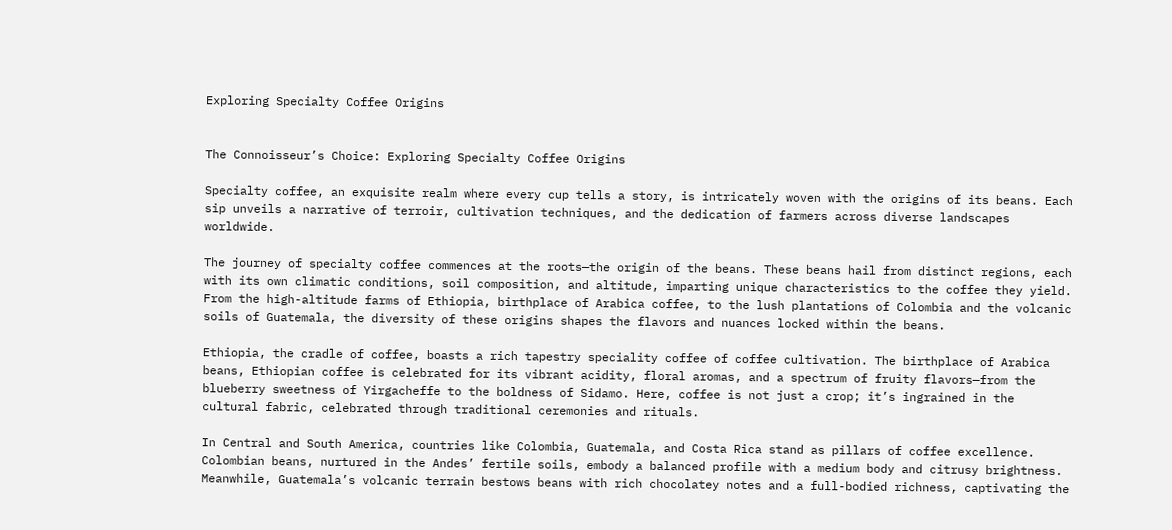Exploring Specialty Coffee Origins


The Connoisseur’s Choice: Exploring Specialty Coffee Origins

Specialty coffee, an exquisite realm where every cup tells a story, is intricately woven with the origins of its beans. Each sip unveils a narrative of terroir, cultivation techniques, and the dedication of farmers across diverse landscapes worldwide.

The journey of specialty coffee commences at the roots—the origin of the beans. These beans hail from distinct regions, each with its own climatic conditions, soil composition, and altitude, imparting unique characteristics to the coffee they yield. From the high-altitude farms of Ethiopia, birthplace of Arabica coffee, to the lush plantations of Colombia and the volcanic soils of Guatemala, the diversity of these origins shapes the flavors and nuances locked within the beans.

Ethiopia, the cradle of coffee, boasts a rich tapestry speciality coffee of coffee cultivation. The birthplace of Arabica beans, Ethiopian coffee is celebrated for its vibrant acidity, floral aromas, and a spectrum of fruity flavors—from the blueberry sweetness of Yirgacheffe to the boldness of Sidamo. Here, coffee is not just a crop; it’s ingrained in the cultural fabric, celebrated through traditional ceremonies and rituals.

In Central and South America, countries like Colombia, Guatemala, and Costa Rica stand as pillars of coffee excellence. Colombian beans, nurtured in the Andes’ fertile soils, embody a balanced profile with a medium body and citrusy brightness. Meanwhile, Guatemala’s volcanic terrain bestows beans with rich chocolatey notes and a full-bodied richness, captivating the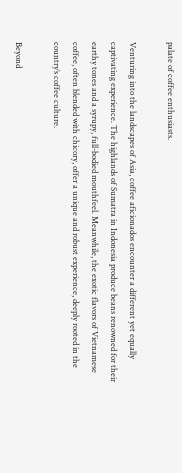palate of coffee enthusiasts.

Venturing into the landscapes of Asia, coffee aficionados encounter a different yet equally captivating experience. The highlands of Sumatra in Indonesia produce beans renowned for their earthy tones and a syrupy, full-bodied mouthfeel. Meanwhile, the exotic flavors of Vietnamese coffee, often blended with chicory, offer a unique and robust experience, deeply rooted in the country’s coffee culture.

Beyond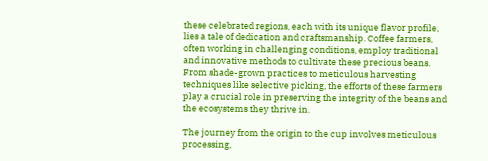these celebrated regions, each with its unique flavor profile, lies a tale of dedication and craftsmanship. Coffee farmers, often working in challenging conditions, employ traditional and innovative methods to cultivate these precious beans. From shade-grown practices to meticulous harvesting techniques like selective picking, the efforts of these farmers play a crucial role in preserving the integrity of the beans and the ecosystems they thrive in.

The journey from the origin to the cup involves meticulous processing,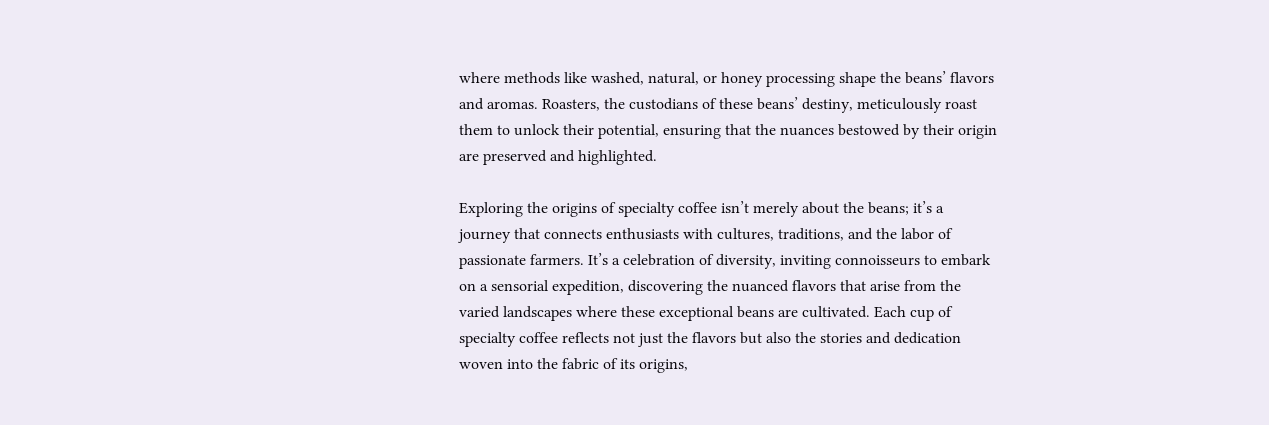where methods like washed, natural, or honey processing shape the beans’ flavors and aromas. Roasters, the custodians of these beans’ destiny, meticulously roast them to unlock their potential, ensuring that the nuances bestowed by their origin are preserved and highlighted.

Exploring the origins of specialty coffee isn’t merely about the beans; it’s a journey that connects enthusiasts with cultures, traditions, and the labor of passionate farmers. It’s a celebration of diversity, inviting connoisseurs to embark on a sensorial expedition, discovering the nuanced flavors that arise from the varied landscapes where these exceptional beans are cultivated. Each cup of specialty coffee reflects not just the flavors but also the stories and dedication woven into the fabric of its origins,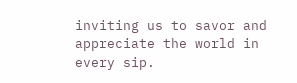inviting us to savor and appreciate the world in every sip.